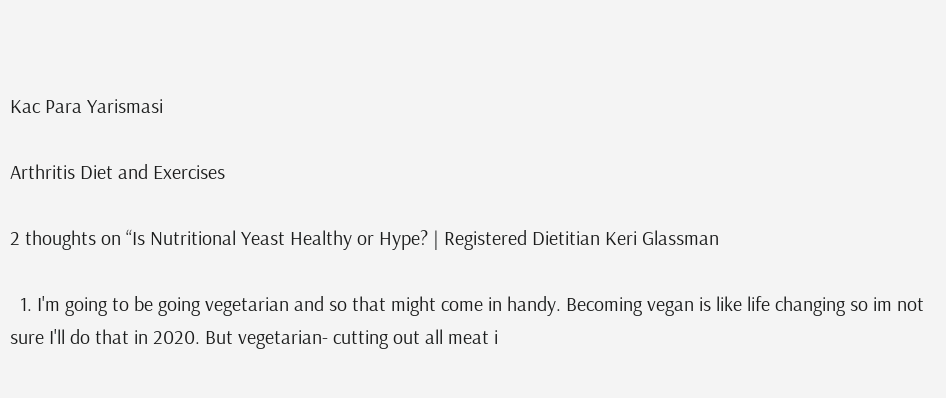Kac Para Yarismasi

Arthritis Diet and Exercises

2 thoughts on “Is Nutritional Yeast Healthy or Hype? | Registered Dietitian Keri Glassman

  1. I'm going to be going vegetarian and so that might come in handy. Becoming vegan is like life changing so im not sure I'll do that in 2020. But vegetarian- cutting out all meat i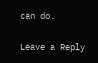can do.

Leave a Reply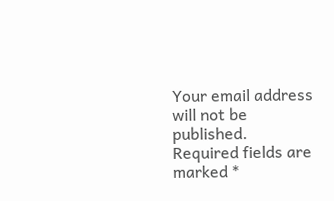Your email address will not be published. Required fields are marked *